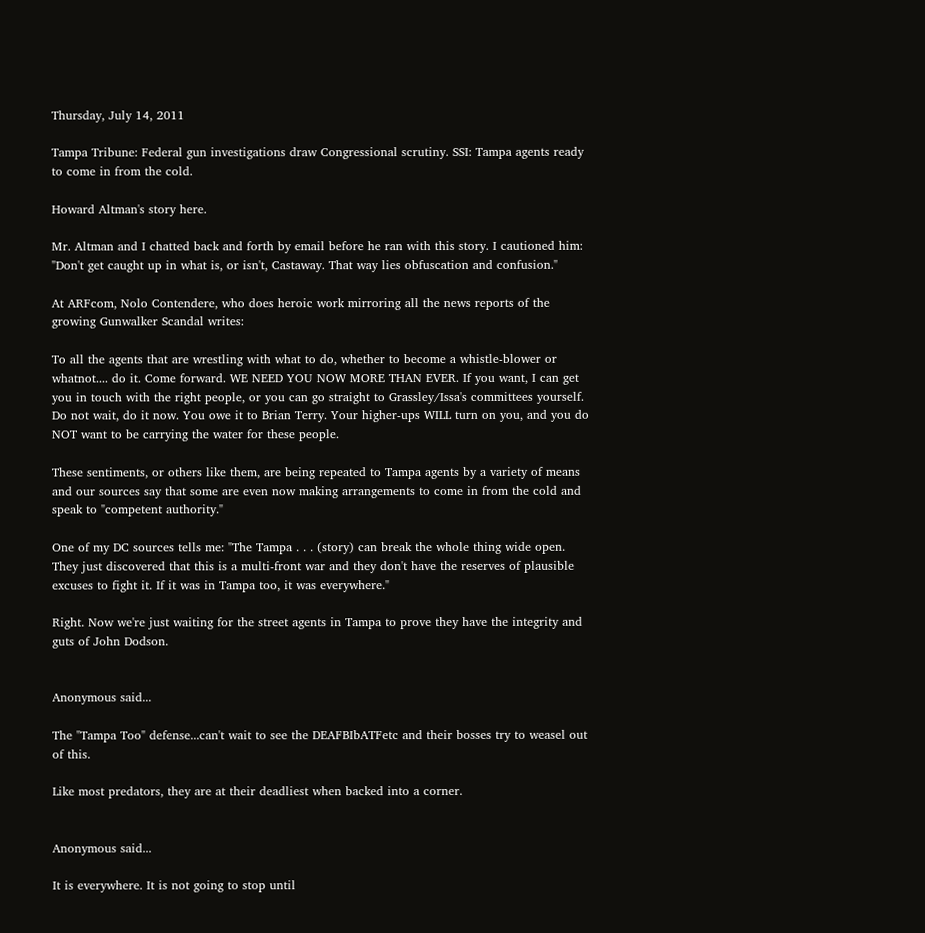Thursday, July 14, 2011

Tampa Tribune: Federal gun investigations draw Congressional scrutiny. SSI: Tampa agents ready to come in from the cold.

Howard Altman's story here.

Mr. Altman and I chatted back and forth by email before he ran with this story. I cautioned him: "Don't get caught up in what is, or isn't, Castaway. That way lies obfuscation and confusion."

At ARFcom, Nolo Contendere, who does heroic work mirroring all the news reports of the growing Gunwalker Scandal writes:

To all the agents that are wrestling with what to do, whether to become a whistle-blower or whatnot.... do it. Come forward. WE NEED YOU NOW MORE THAN EVER. If you want, I can get you in touch with the right people, or you can go straight to Grassley/Issa's committees yourself. Do not wait, do it now. You owe it to Brian Terry. Your higher-ups WILL turn on you, and you do NOT want to be carrying the water for these people.

These sentiments, or others like them, are being repeated to Tampa agents by a variety of means and our sources say that some are even now making arrangements to come in from the cold and speak to "competent authority."

One of my DC sources tells me: "The Tampa . . . (story) can break the whole thing wide open. They just discovered that this is a multi-front war and they don't have the reserves of plausible excuses to fight it. If it was in Tampa too, it was everywhere."

Right. Now we're just waiting for the street agents in Tampa to prove they have the integrity and guts of John Dodson.


Anonymous said...

The "Tampa Too" defense...can't wait to see the DEAFBIbATFetc and their bosses try to weasel out of this.

Like most predators, they are at their deadliest when backed into a corner.


Anonymous said...

It is everywhere. It is not going to stop until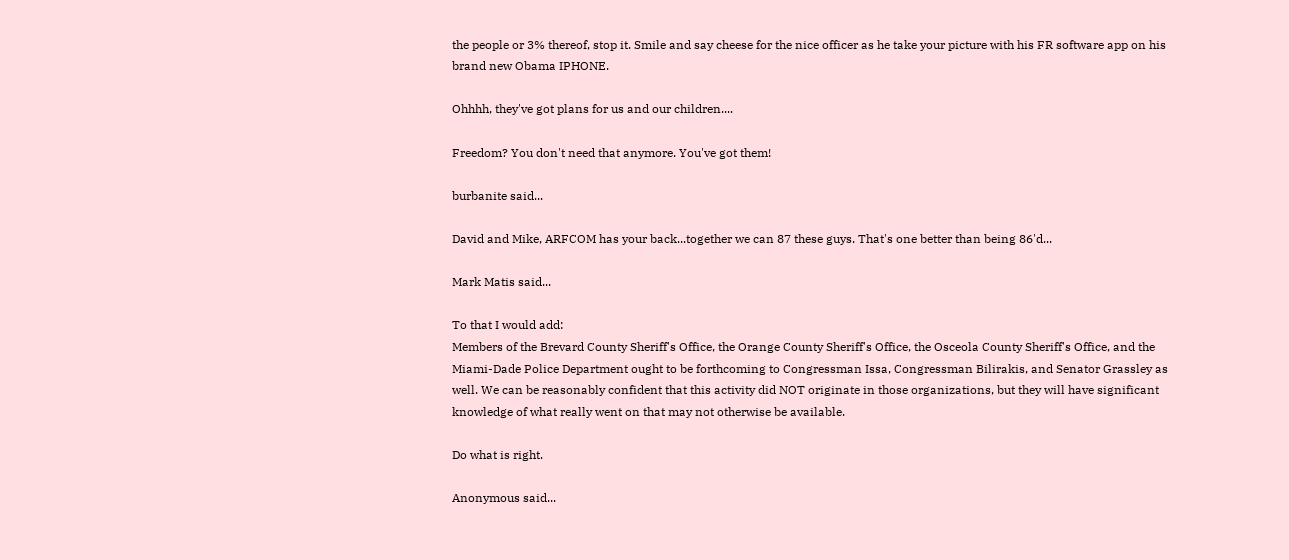the people or 3% thereof, stop it. Smile and say cheese for the nice officer as he take your picture with his FR software app on his brand new Obama IPHONE.

Ohhhh, they've got plans for us and our children....

Freedom? You don't need that anymore. You've got them!

burbanite said...

David and Mike, ARFCOM has your back...together we can 87 these guys. That's one better than being 86'd...

Mark Matis said...

To that I would add:
Members of the Brevard County Sheriff's Office, the Orange County Sheriff's Office, the Osceola County Sheriff's Office, and the Miami-Dade Police Department ought to be forthcoming to Congressman Issa, Congressman Bilirakis, and Senator Grassley as well. We can be reasonably confident that this activity did NOT originate in those organizations, but they will have significant knowledge of what really went on that may not otherwise be available.

Do what is right.

Anonymous said...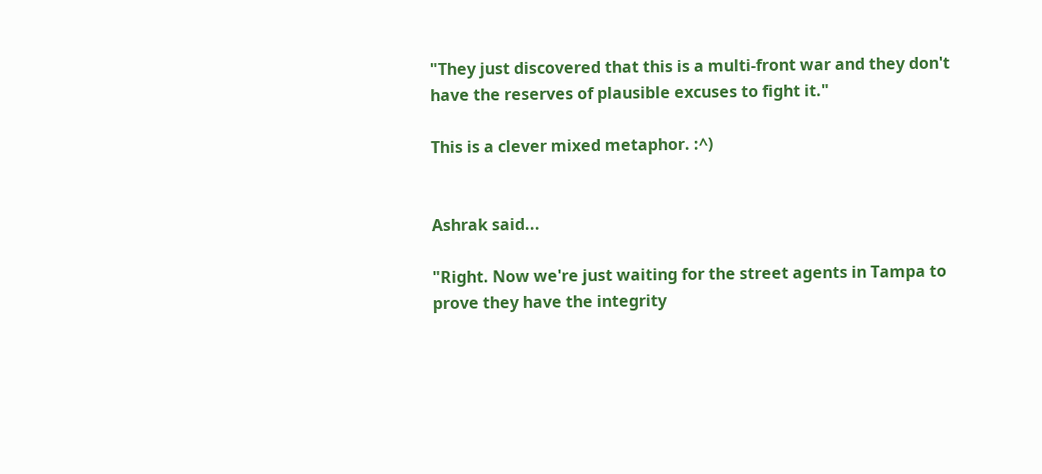"They just discovered that this is a multi-front war and they don't have the reserves of plausible excuses to fight it."

This is a clever mixed metaphor. :^)


Ashrak said...

"Right. Now we're just waiting for the street agents in Tampa to prove they have the integrity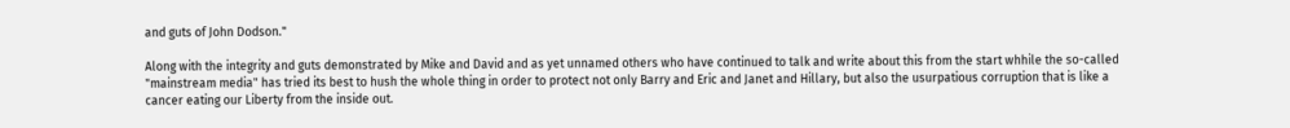and guts of John Dodson."

Along with the integrity and guts demonstrated by Mike and David and as yet unnamed others who have continued to talk and write about this from the start whhile the so-called "mainstream media" has tried its best to hush the whole thing in order to protect not only Barry and Eric and Janet and Hillary, but also the usurpatious corruption that is like a cancer eating our Liberty from the inside out.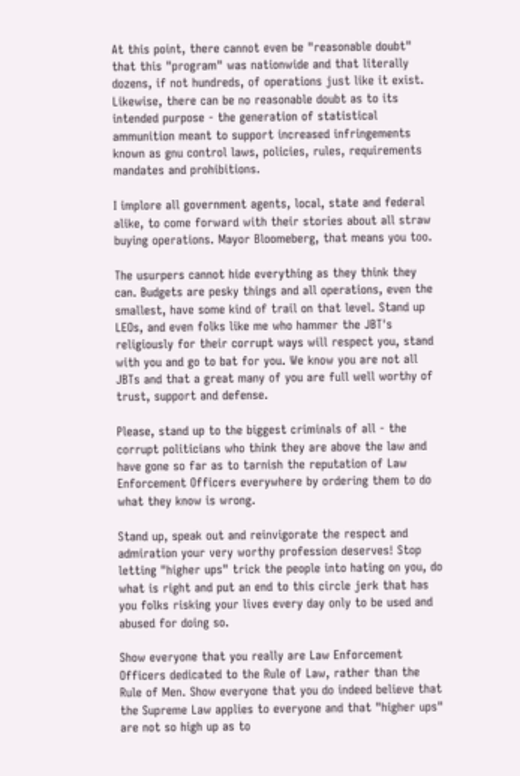At this point, there cannot even be "reasonable doubt" that this "program" was nationwide and that literally dozens, if not hundreds, of operations just like it exist. Likewise, there can be no reasonable doubt as to its intended purpose - the generation of statistical ammunition meant to support increased infringements known as gnu control laws, policies, rules, requirements mandates and prohibitions.

I implore all government agents, local, state and federal alike, to come forward with their stories about all straw buying operations. Mayor Bloomeberg, that means you too.

The usurpers cannot hide everything as they think they can. Budgets are pesky things and all operations, even the smallest, have some kind of trail on that level. Stand up LEOs, and even folks like me who hammer the JBT's religiously for their corrupt ways will respect you, stand with you and go to bat for you. We know you are not all JBTs and that a great many of you are full well worthy of trust, support and defense.

Please, stand up to the biggest criminals of all - the corrupt politicians who think they are above the law and have gone so far as to tarnish the reputation of Law Enforcement Officers everywhere by ordering them to do what they know is wrong.

Stand up, speak out and reinvigorate the respect and admiration your very worthy profession deserves! Stop letting "higher ups" trick the people into hating on you, do what is right and put an end to this circle jerk that has you folks risking your lives every day only to be used and abused for doing so.

Show everyone that you really are Law Enforcement Officers dedicated to the Rule of Law, rather than the Rule of Men. Show everyone that you do indeed believe that the Supreme Law applies to everyone and that "higher ups" are not so high up as to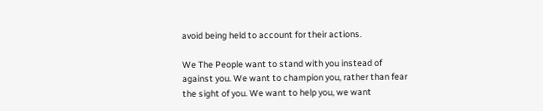avoid being held to account for their actions.

We The People want to stand with you instead of against you. We want to champion you, rather than fear the sight of you. We want to help you, we want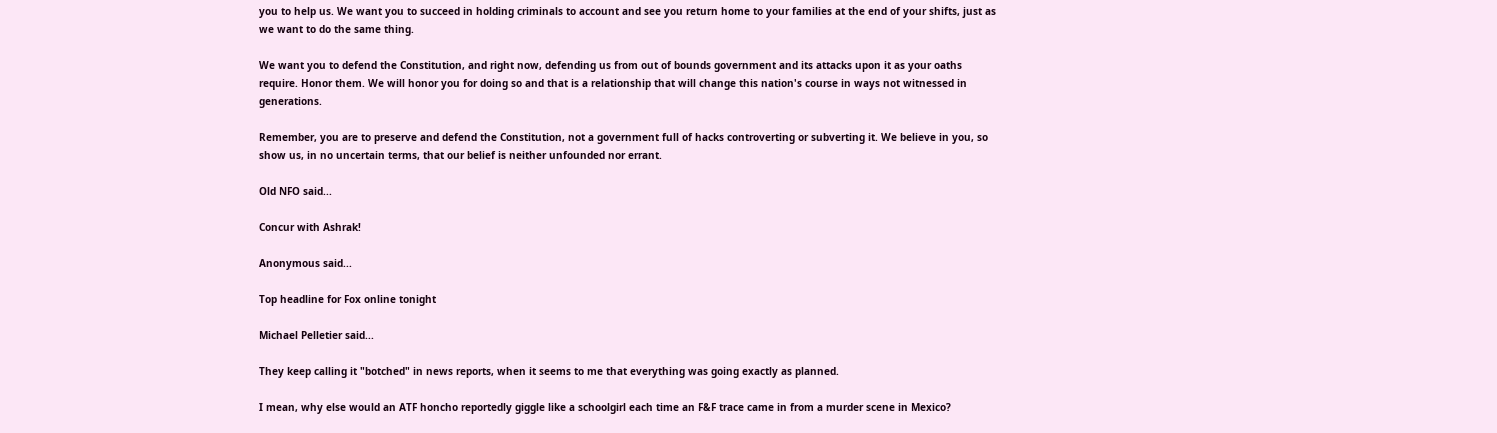you to help us. We want you to succeed in holding criminals to account and see you return home to your families at the end of your shifts, just as we want to do the same thing.

We want you to defend the Constitution, and right now, defending us from out of bounds government and its attacks upon it as your oaths require. Honor them. We will honor you for doing so and that is a relationship that will change this nation's course in ways not witnessed in generations.

Remember, you are to preserve and defend the Constitution, not a government full of hacks controverting or subverting it. We believe in you, so show us, in no uncertain terms, that our belief is neither unfounded nor errant.

Old NFO said...

Concur with Ashrak!

Anonymous said...

Top headline for Fox online tonight

Michael Pelletier said...

They keep calling it "botched" in news reports, when it seems to me that everything was going exactly as planned.

I mean, why else would an ATF honcho reportedly giggle like a schoolgirl each time an F&F trace came in from a murder scene in Mexico?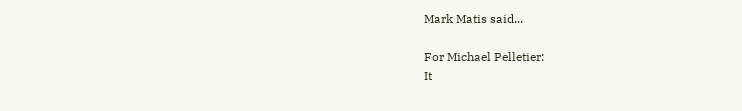Mark Matis said...

For Michael Pelletier:
It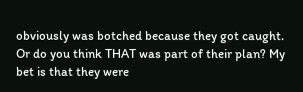obviously was botched because they got caught. Or do you think THAT was part of their plan? My bet is that they were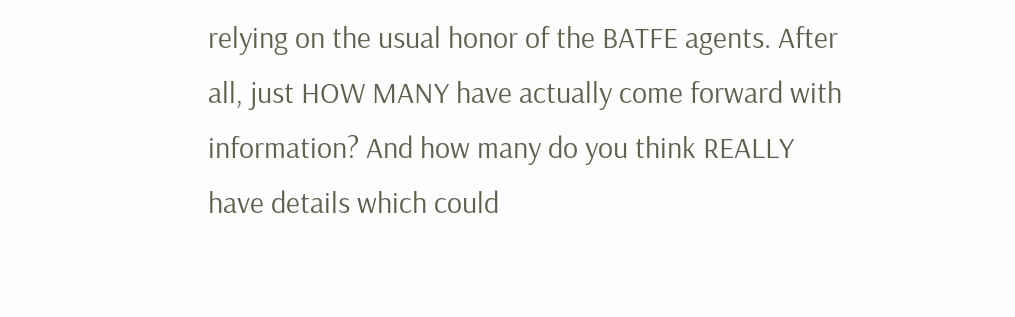relying on the usual honor of the BATFE agents. After all, just HOW MANY have actually come forward with information? And how many do you think REALLY have details which could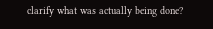clarify what was actually being done?